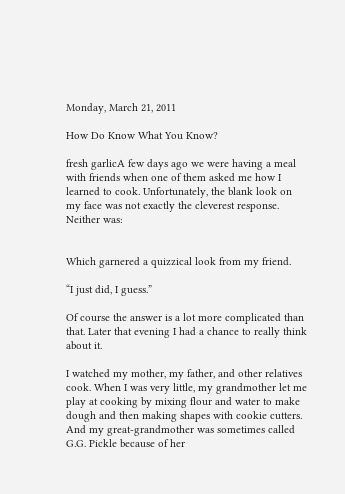Monday, March 21, 2011

How Do Know What You Know?

fresh garlicA few days ago we were having a meal with friends when one of them asked me how I learned to cook. Unfortunately, the blank look on my face was not exactly the cleverest response. Neither was:


Which garnered a quizzical look from my friend.

“I just did, I guess.”

Of course the answer is a lot more complicated than that. Later that evening I had a chance to really think about it.

I watched my mother, my father, and other relatives cook. When I was very little, my grandmother let me play at cooking by mixing flour and water to make dough and then making shapes with cookie cutters. And my great-grandmother was sometimes called G.G. Pickle because of her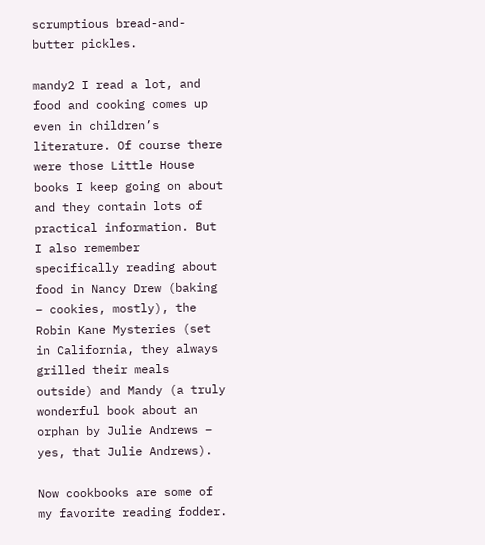scrumptious bread-and-butter pickles.

mandy2 I read a lot, and food and cooking comes up even in children’s literature. Of course there were those Little House books I keep going on about and they contain lots of practical information. But I also remember specifically reading about food in Nancy Drew (baking – cookies, mostly), the Robin Kane Mysteries (set in California, they always grilled their meals outside) and Mandy (a truly wonderful book about an orphan by Julie Andrews – yes, that Julie Andrews).

Now cookbooks are some of my favorite reading fodder.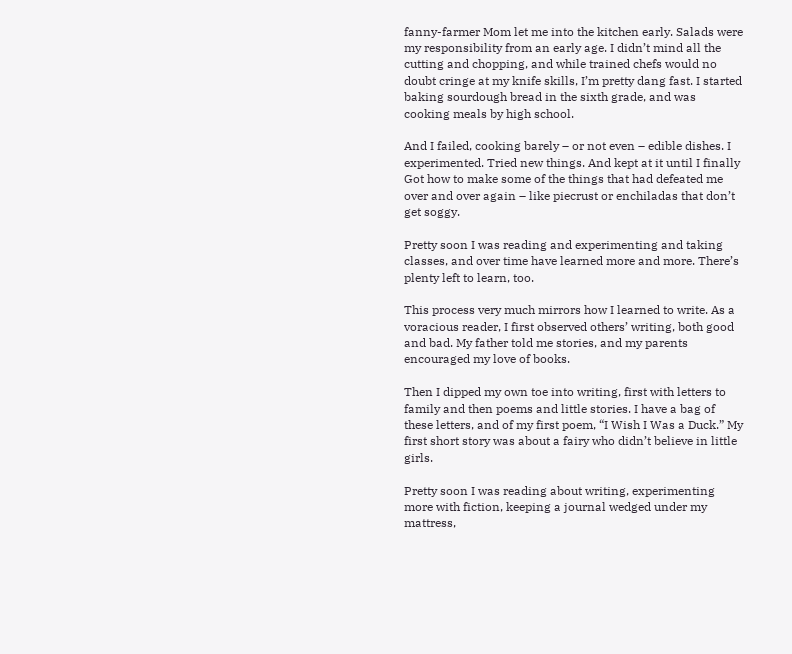fanny-farmer Mom let me into the kitchen early. Salads were my responsibility from an early age. I didn’t mind all the cutting and chopping, and while trained chefs would no doubt cringe at my knife skills, I’m pretty dang fast. I started baking sourdough bread in the sixth grade, and was cooking meals by high school.

And I failed, cooking barely – or not even – edible dishes. I experimented. Tried new things. And kept at it until I finally Got how to make some of the things that had defeated me over and over again – like piecrust or enchiladas that don’t get soggy.

Pretty soon I was reading and experimenting and taking classes, and over time have learned more and more. There’s plenty left to learn, too.

This process very much mirrors how I learned to write. As a voracious reader, I first observed others’ writing, both good and bad. My father told me stories, and my parents encouraged my love of books.

Then I dipped my own toe into writing, first with letters to family and then poems and little stories. I have a bag of these letters, and of my first poem, “I Wish I Was a Duck.” My first short story was about a fairy who didn’t believe in little girls.

Pretty soon I was reading about writing, experimenting more with fiction, keeping a journal wedged under my mattress,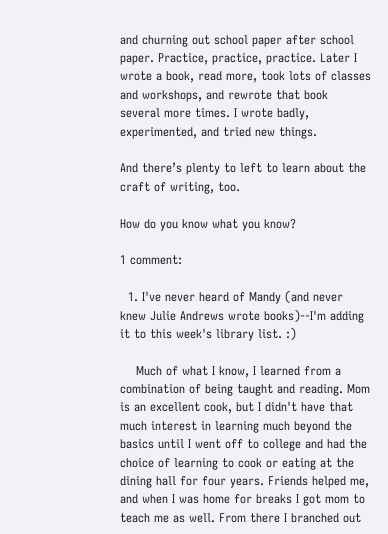and churning out school paper after school paper. Practice, practice, practice. Later I wrote a book, read more, took lots of classes and workshops, and rewrote that book several more times. I wrote badly, experimented, and tried new things.

And there’s plenty to left to learn about the craft of writing, too.

How do you know what you know?

1 comment:

  1. I've never heard of Mandy (and never knew Julie Andrews wrote books)--I'm adding it to this week's library list. :)

    Much of what I know, I learned from a combination of being taught and reading. Mom is an excellent cook, but I didn't have that much interest in learning much beyond the basics until I went off to college and had the choice of learning to cook or eating at the dining hall for four years. Friends helped me, and when I was home for breaks I got mom to teach me as well. From there I branched out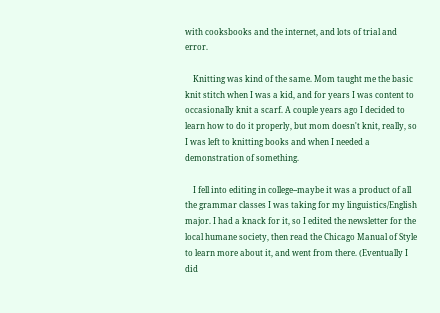with cooksbooks and the internet, and lots of trial and error.

    Knitting was kind of the same. Mom taught me the basic knit stitch when I was a kid, and for years I was content to occasionally knit a scarf. A couple years ago I decided to learn how to do it properly, but mom doesn't knit, really, so I was left to knitting books and when I needed a demonstration of something.

    I fell into editing in college--maybe it was a product of all the grammar classes I was taking for my linguistics/English major. I had a knack for it, so I edited the newsletter for the local humane society, then read the Chicago Manual of Style to learn more about it, and went from there. (Eventually I did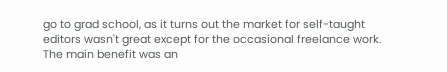go to grad school, as it turns out the market for self-taught editors wasn't great except for the occasional freelance work. The main benefit was an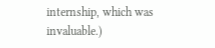internship, which was invaluable.)